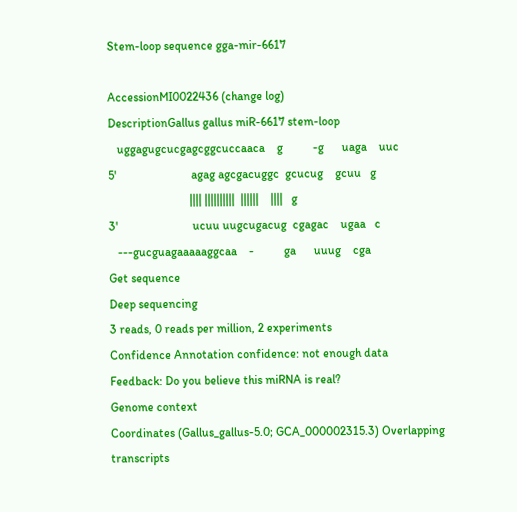Stem-loop sequence gga-mir-6617

AccessionMI0022436 (change log)
DescriptionGallus gallus miR-6617 stem-loop
   uggagugcucgagcggcuccaaca    g          -g      uaga    uuc
5'                         agag agcgacuggc  gcucug    gcuu   g
                           |||| ||||||||||  ||||||    ||||   g
3'                         ucuu uugcugacug  cgagac    ugaa   c
   ---gucguagaaaaaggcaa    -          ga      uuug    cga
Get sequence
Deep sequencing
3 reads, 0 reads per million, 2 experiments
Confidence Annotation confidence: not enough data
Feedback: Do you believe this miRNA is real?
Genome context
Coordinates (Gallus_gallus-5.0; GCA_000002315.3) Overlapping transcripts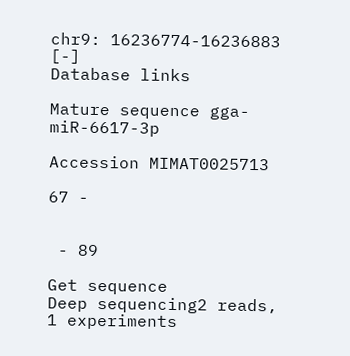chr9: 16236774-16236883 [-]
Database links

Mature sequence gga-miR-6617-3p

Accession MIMAT0025713

67 -


 - 89

Get sequence
Deep sequencing2 reads, 1 experiments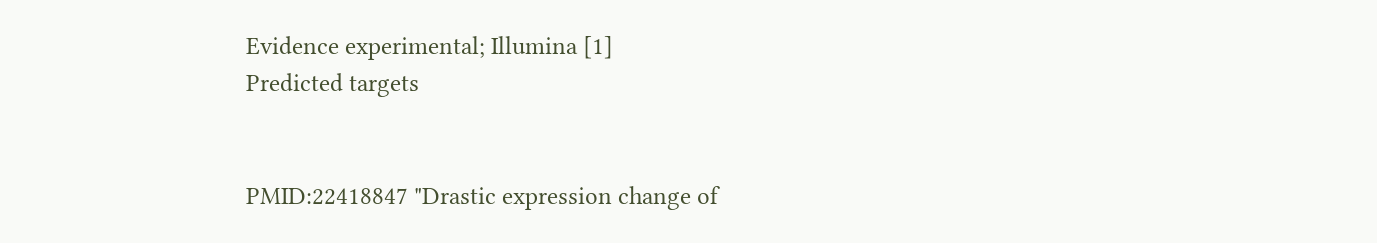Evidence experimental; Illumina [1]
Predicted targets


PMID:22418847 "Drastic expression change of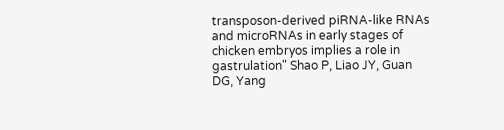transposon-derived piRNA-like RNAs and microRNAs in early stages of chicken embryos implies a role in gastrulation" Shao P, Liao JY, Guan DG, Yang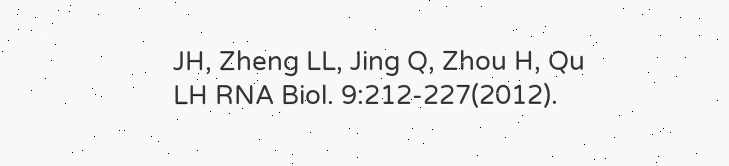JH, Zheng LL, Jing Q, Zhou H, Qu LH RNA Biol. 9:212-227(2012).